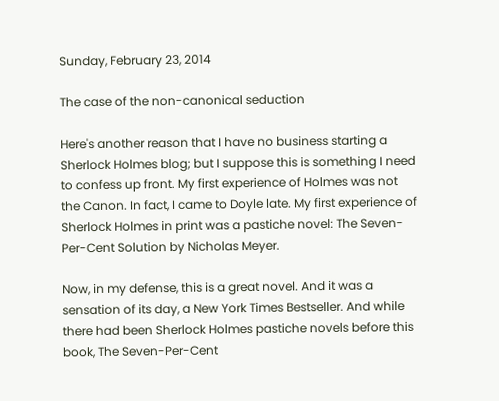Sunday, February 23, 2014

The case of the non-canonical seduction

Here's another reason that I have no business starting a Sherlock Holmes blog; but I suppose this is something I need to confess up front. My first experience of Holmes was not the Canon. In fact, I came to Doyle late. My first experience of Sherlock Holmes in print was a pastiche novel: The Seven-Per-Cent Solution by Nicholas Meyer.

Now, in my defense, this is a great novel. And it was a sensation of its day, a New York Times Bestseller. And while there had been Sherlock Holmes pastiche novels before this book, The Seven-Per-Cent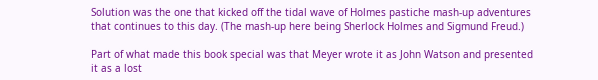Solution was the one that kicked off the tidal wave of Holmes pastiche mash-up adventures that continues to this day. (The mash-up here being Sherlock Holmes and Sigmund Freud.)

Part of what made this book special was that Meyer wrote it as John Watson and presented it as a lost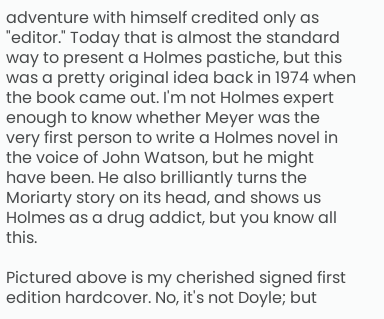adventure with himself credited only as "editor." Today that is almost the standard way to present a Holmes pastiche, but this was a pretty original idea back in 1974 when the book came out. I'm not Holmes expert enough to know whether Meyer was the very first person to write a Holmes novel in the voice of John Watson, but he might have been. He also brilliantly turns the Moriarty story on its head, and shows us Holmes as a drug addict, but you know all this.

Pictured above is my cherished signed first edition hardcover. No, it's not Doyle; but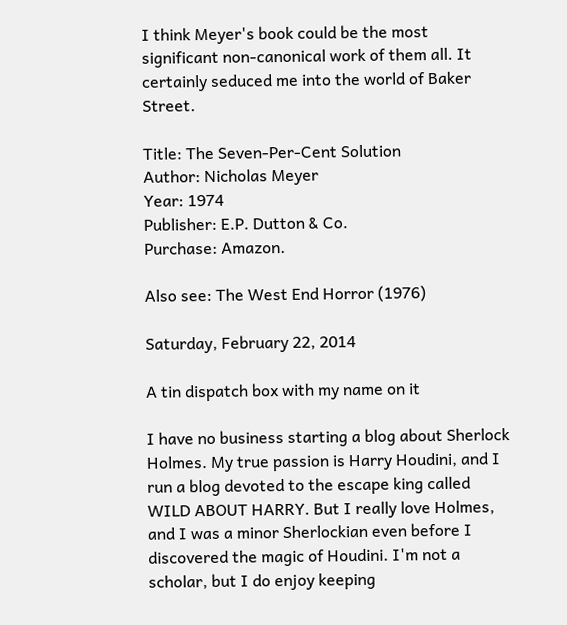I think Meyer's book could be the most significant non-canonical work of them all. It certainly seduced me into the world of Baker Street.

Title: The Seven-Per-Cent Solution
Author: Nicholas Meyer
Year: 1974
Publisher: E.P. Dutton & Co.
Purchase: Amazon.

Also see: The West End Horror (1976)

Saturday, February 22, 2014

A tin dispatch box with my name on it

I have no business starting a blog about Sherlock Holmes. My true passion is Harry Houdini, and I run a blog devoted to the escape king called WILD ABOUT HARRY. But I really love Holmes, and I was a minor Sherlockian even before I discovered the magic of Houdini. I'm not a scholar, but I do enjoy keeping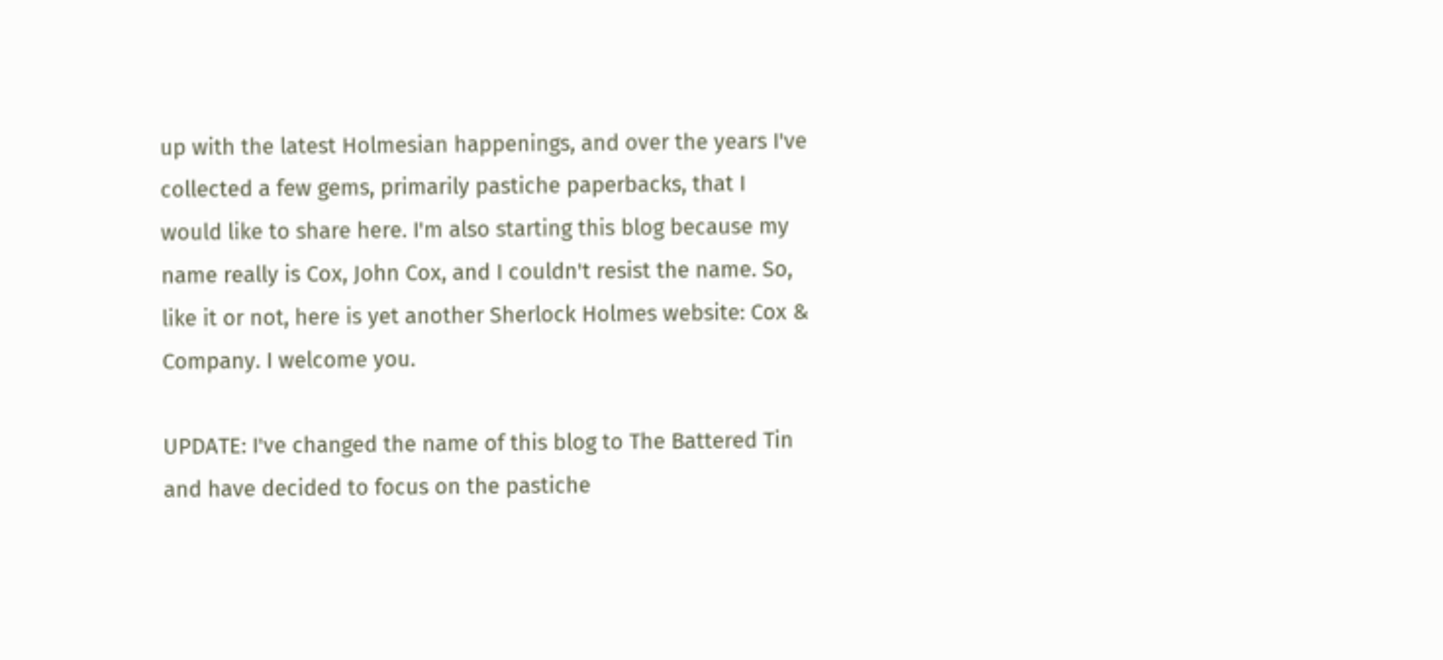up with the latest Holmesian happenings, and over the years I've collected a few gems, primarily pastiche paperbacks, that I would like to share here. I'm also starting this blog because my name really is Cox, John Cox, and I couldn't resist the name. So, like it or not, here is yet another Sherlock Holmes website: Cox & Company. I welcome you.

UPDATE: I've changed the name of this blog to The Battered Tin and have decided to focus on the pastiche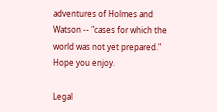adventures of Holmes and Watson -- "cases for which the world was not yet prepared." Hope you enjoy.

Legal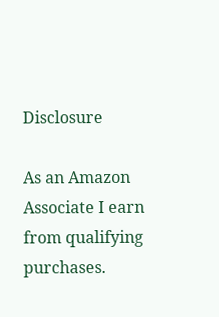Disclosure

As an Amazon Associate I earn from qualifying purchases.